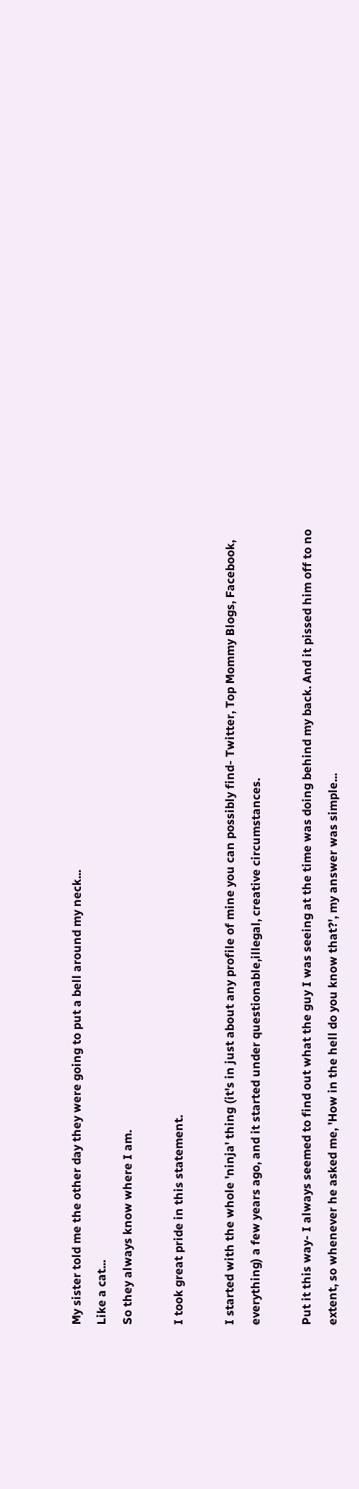My sister told me the other day they were going to put a bell around my neck...
Like a cat...
So they always know where I am.

I took great pride in this statement.

I started with the whole 'ninja' thing (it's in just about any profile of mine you can possibly find- Twitter, Top Mommy Blogs, Facebook, everything) a few years ago, and it started under questionable,illegal, creative circumstances.

Put it this way- I always seemed to find out what the guy I was seeing at the time was doing behind my back. And it pissed him off to no extent, so whenever he asked me, 'How in the hell do you know that?', my answer was simple...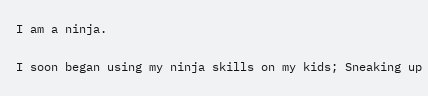I am a ninja.

I soon began using my ninja skills on my kids; Sneaking up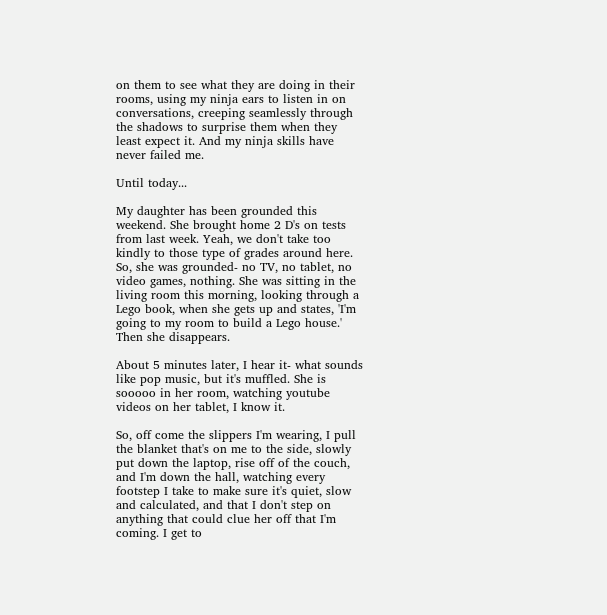on them to see what they are doing in their rooms, using my ninja ears to listen in on conversations, creeping seamlessly through the shadows to surprise them when they least expect it. And my ninja skills have never failed me.

Until today...

My daughter has been grounded this weekend. She brought home 2 D's on tests from last week. Yeah, we don't take too kindly to those type of grades around here. So, she was grounded- no TV, no tablet, no video games, nothing. She was sitting in the living room this morning, looking through a Lego book, when she gets up and states, 'I'm going to my room to build a Lego house.' Then she disappears.

About 5 minutes later, I hear it- what sounds like pop music, but it's muffled. She is sooooo in her room, watching youtube videos on her tablet, I know it.

So, off come the slippers I'm wearing, I pull the blanket that's on me to the side, slowly put down the laptop, rise off of the couch, and I'm down the hall, watching every footstep I take to make sure it's quiet, slow and calculated, and that I don't step on anything that could clue her off that I'm coming. I get to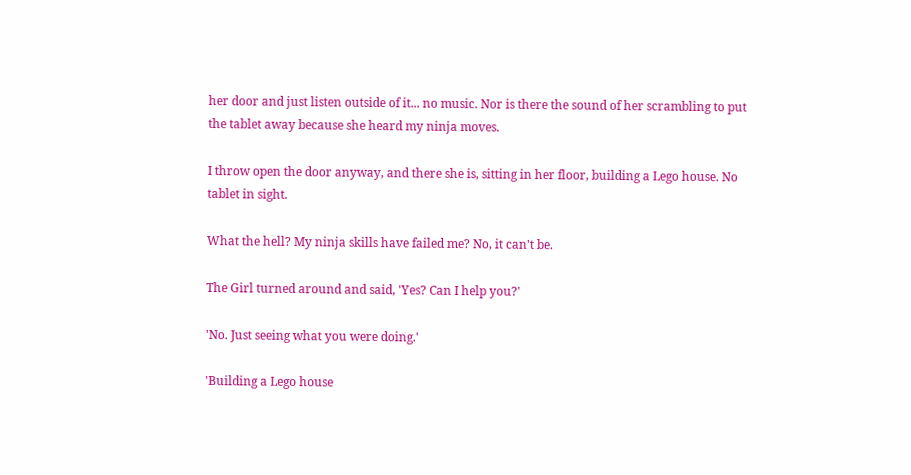her door and just listen outside of it... no music. Nor is there the sound of her scrambling to put the tablet away because she heard my ninja moves.

I throw open the door anyway, and there she is, sitting in her floor, building a Lego house. No tablet in sight.

What the hell? My ninja skills have failed me? No, it can't be.

The Girl turned around and said, 'Yes? Can I help you?'

'No. Just seeing what you were doing.'

'Building a Lego house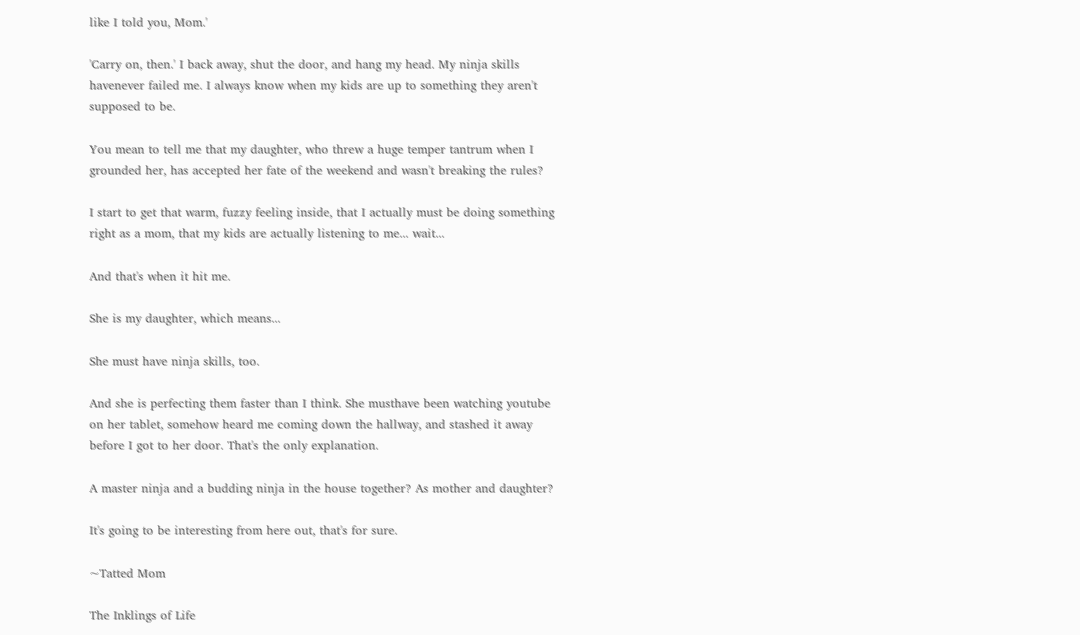like I told you, Mom.'

'Carry on, then.' I back away, shut the door, and hang my head. My ninja skills havenever failed me. I always know when my kids are up to something they aren't supposed to be.

You mean to tell me that my daughter, who threw a huge temper tantrum when I grounded her, has accepted her fate of the weekend and wasn't breaking the rules?

I start to get that warm, fuzzy feeling inside, that I actually must be doing something right as a mom, that my kids are actually listening to me... wait...

And that's when it hit me.

She is my daughter, which means...

She must have ninja skills, too.

And she is perfecting them faster than I think. She musthave been watching youtube on her tablet, somehow heard me coming down the hallway, and stashed it away before I got to her door. That's the only explanation.

A master ninja and a budding ninja in the house together? As mother and daughter?

It's going to be interesting from here out, that's for sure.

~Tatted Mom

The Inklings of Life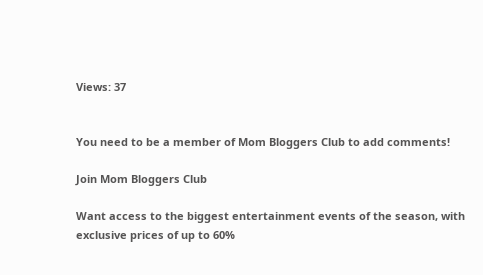Views: 37


You need to be a member of Mom Bloggers Club to add comments!

Join Mom Bloggers Club

Want access to the biggest entertainment events of the season, with exclusive prices of up to 60%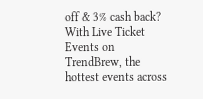off & 3% cash back? With Live Ticket Events on TrendBrew, the hottest events across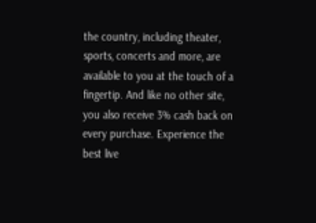the country, including theater, sports, concerts and more, are available to you at the touch of a fingertip. And like no other site, you also receive 3% cash back on every purchase. Experience the best live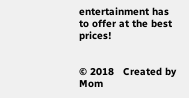entertainment has to offer at the best prices!


© 2018   Created by Mom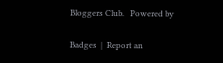Bloggers Club.   Powered by

Badges  |  Report an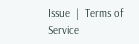Issue  |  Terms of Service